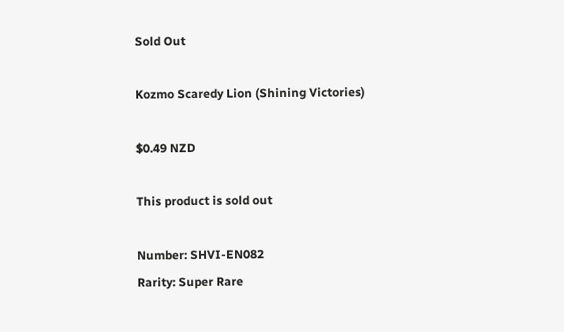Sold Out

Kozmo Scaredy Lion (Shining Victories)

$0.49 NZD

This product is sold out

Number: SHVI-EN082
Rarity: Super Rare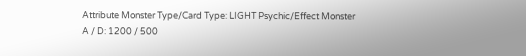Attribute Monster Type/Card Type: LIGHT Psychic/Effect Monster
A / D: 1200 / 500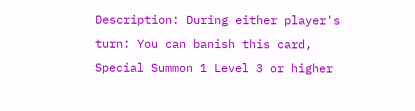Description: During either player's turn: You can banish this card, Special Summon 1 Level 3 or higher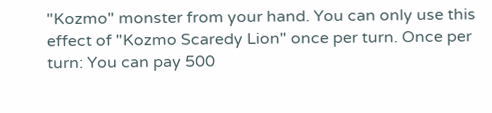"Kozmo" monster from your hand. You can only use this effect of "Kozmo Scaredy Lion" once per turn. Once per turn: You can pay 500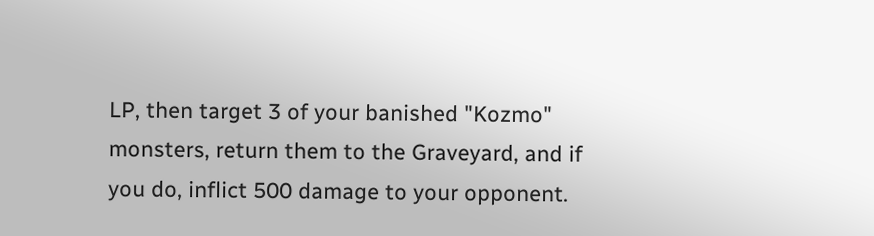LP, then target 3 of your banished "Kozmo" monsters, return them to the Graveyard, and if you do, inflict 500 damage to your opponent.